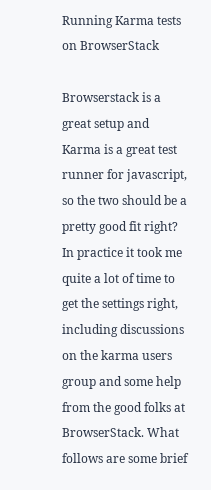Running Karma tests on BrowserStack

Browserstack is a great setup and Karma is a great test runner for javascript, so the two should be a pretty good fit right? In practice it took me quite a lot of time to get the settings right, including discussions on the karma users group and some help from the good folks at BrowserStack. What follows are some brief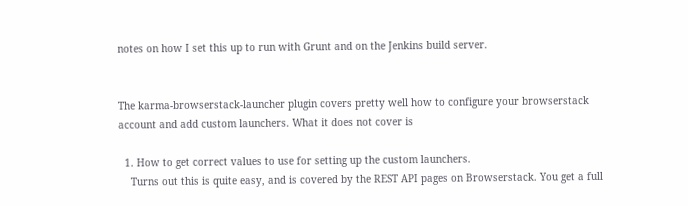notes on how I set this up to run with Grunt and on the Jenkins build server.


The karma-browserstack-launcher plugin covers pretty well how to configure your browserstack account and add custom launchers. What it does not cover is

  1. How to get correct values to use for setting up the custom launchers.
    Turns out this is quite easy, and is covered by the REST API pages on Browserstack. You get a full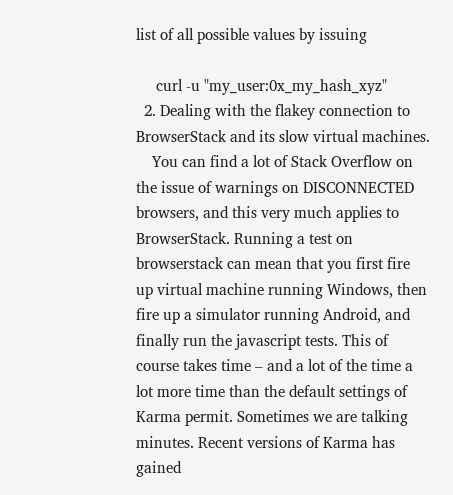list of all possible values by issuing

     curl -u "my_user:0x_my_hash_xyz"
  2. Dealing with the flakey connection to BrowserStack and its slow virtual machines.
    You can find a lot of Stack Overflow on the issue of warnings on DISCONNECTED browsers, and this very much applies to BrowserStack. Running a test on browserstack can mean that you first fire up virtual machine running Windows, then fire up a simulator running Android, and finally run the javascript tests. This of course takes time – and a lot of the time a lot more time than the default settings of Karma permit. Sometimes we are talking minutes. Recent versions of Karma has gained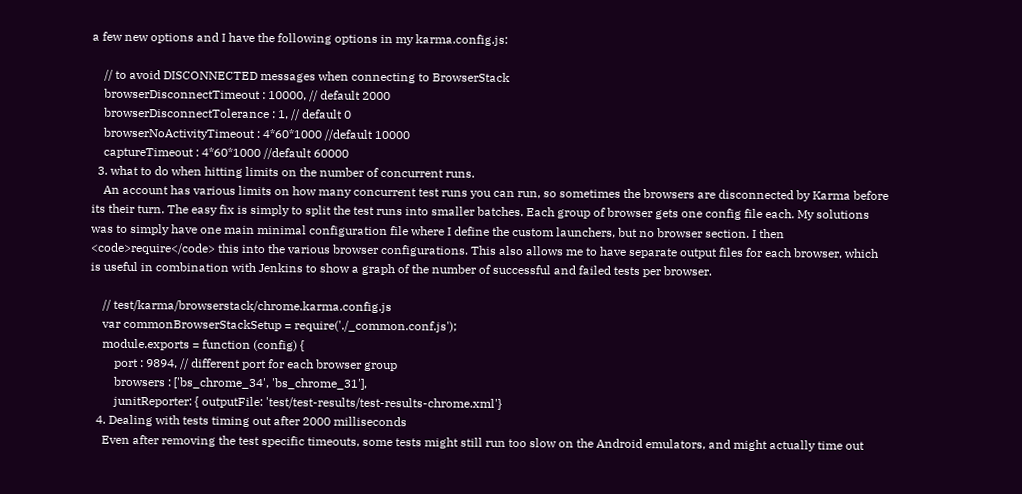a few new options and I have the following options in my karma.config.js:

    // to avoid DISCONNECTED messages when connecting to BrowserStack
    browserDisconnectTimeout : 10000, // default 2000
    browserDisconnectTolerance : 1, // default 0
    browserNoActivityTimeout : 4*60*1000 //default 10000
    captureTimeout : 4*60*1000 //default 60000
  3. what to do when hitting limits on the number of concurrent runs.
    An account has various limits on how many concurrent test runs you can run, so sometimes the browsers are disconnected by Karma before its their turn. The easy fix is simply to split the test runs into smaller batches. Each group of browser gets one config file each. My solutions was to simply have one main minimal configuration file where I define the custom launchers, but no browser section. I then <code>require</code> this into the various browser configurations. This also allows me to have separate output files for each browser, which is useful in combination with Jenkins to show a graph of the number of successful and failed tests per browser.

    // test/karma/browserstack/chrome.karma.config.js
    var commonBrowserStackSetup = require('./_common.conf.js');
    module.exports = function (config) {
        port : 9894, // different port for each browser group
        browsers : ['bs_chrome_34', 'bs_chrome_31'],
        junitReporter: { outputFile: 'test/test-results/test-results-chrome.xml'}
  4. Dealing with tests timing out after 2000 milliseconds
    Even after removing the test specific timeouts, some tests might still run too slow on the Android emulators, and might actually time out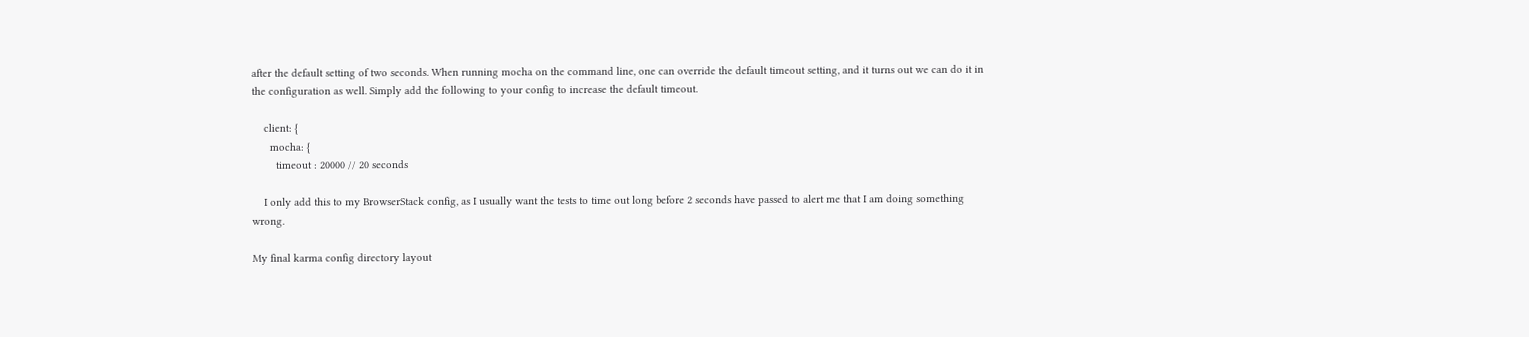after the default setting of two seconds. When running mocha on the command line, one can override the default timeout setting, and it turns out we can do it in the configuration as well. Simply add the following to your config to increase the default timeout.

    client: {
      mocha: {
        timeout : 20000 // 20 seconds

    I only add this to my BrowserStack config, as I usually want the tests to time out long before 2 seconds have passed to alert me that I am doing something wrong.

My final karma config directory layout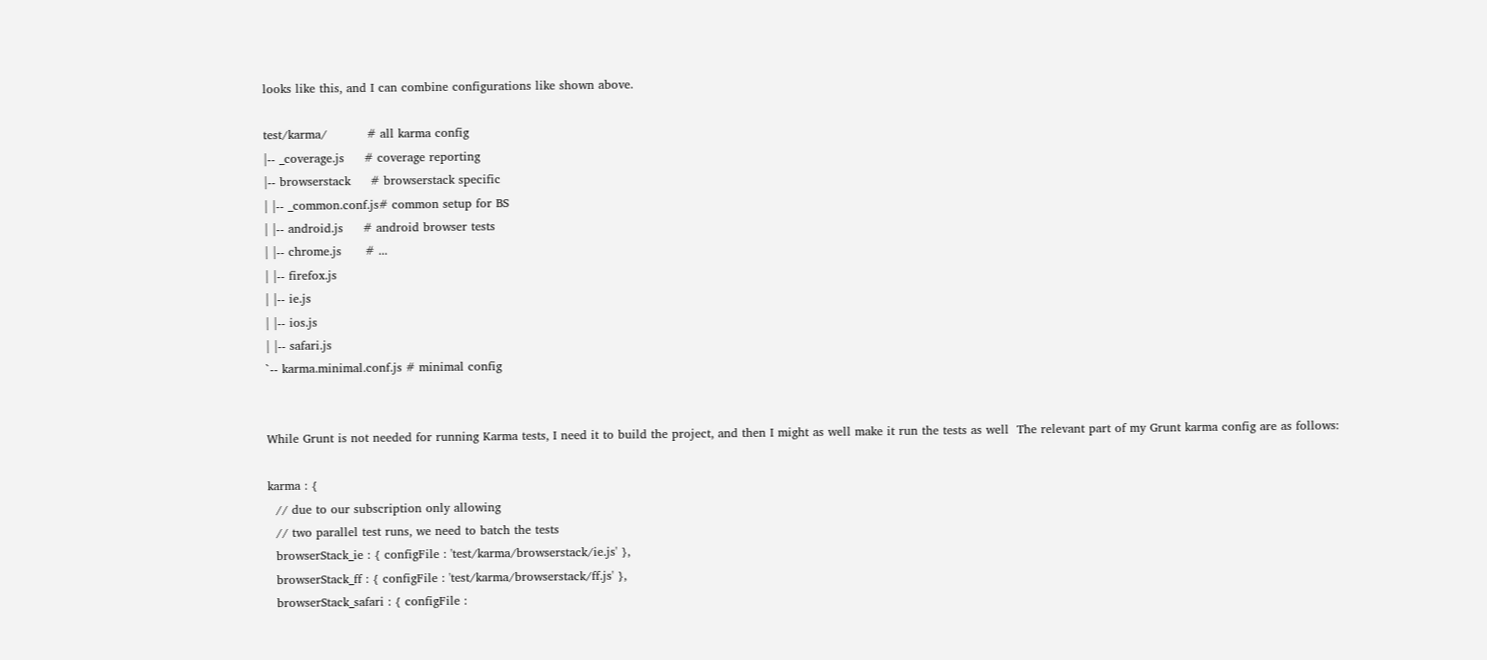looks like this, and I can combine configurations like shown above.

test/karma/          # all karma config
|-- _coverage.js     # coverage reporting
|-- browserstack     # browserstack specific
| |-- _common.conf.js# common setup for BS
| |-- android.js     # android browser tests
| |-- chrome.js      # ...
| |-- firefox.js
| |-- ie.js
| |-- ios.js
| |-- safari.js
`-- karma.minimal.conf.js # minimal config


While Grunt is not needed for running Karma tests, I need it to build the project, and then I might as well make it run the tests as well  The relevant part of my Grunt karma config are as follows:

karma : {
  // due to our subscription only allowing
  // two parallel test runs, we need to batch the tests
  browserStack_ie : { configFile : 'test/karma/browserstack/ie.js' },
  browserStack_ff : { configFile : 'test/karma/browserstack/ff.js' },
  browserStack_safari : { configFile :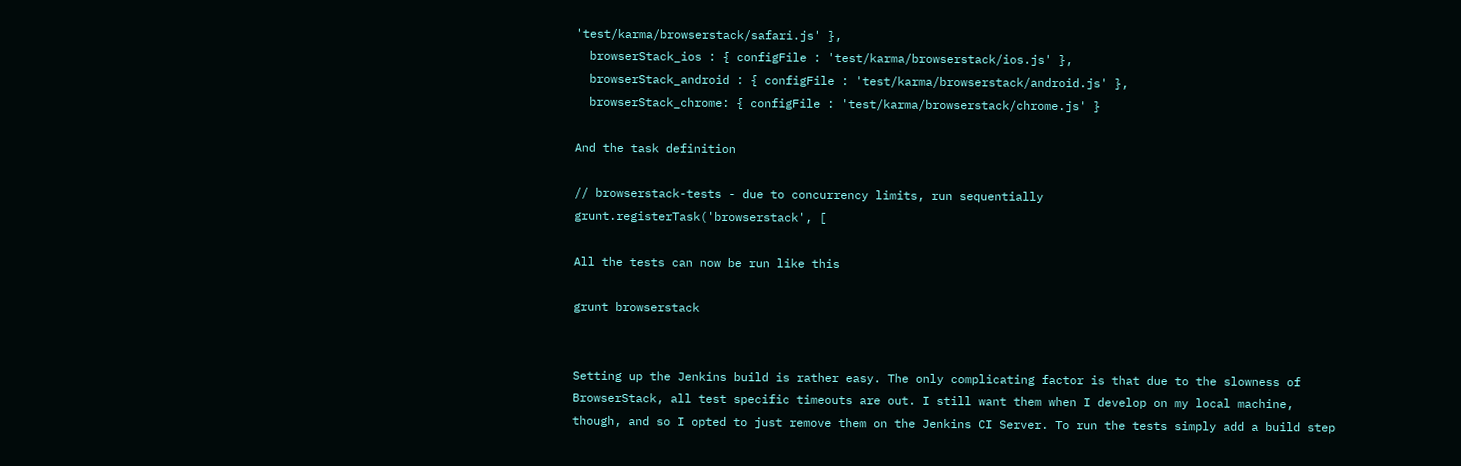'test/karma/browserstack/safari.js' },
  browserStack_ios : { configFile : 'test/karma/browserstack/ios.js' },
  browserStack_android : { configFile : 'test/karma/browserstack/android.js' },
  browserStack_chrome: { configFile : 'test/karma/browserstack/chrome.js' }

And the task definition

// browserstack-tests - due to concurrency limits, run sequentially
grunt.registerTask('browserstack', [

All the tests can now be run like this

grunt browserstack


Setting up the Jenkins build is rather easy. The only complicating factor is that due to the slowness of BrowserStack, all test specific timeouts are out. I still want them when I develop on my local machine, though, and so I opted to just remove them on the Jenkins CI Server. To run the tests simply add a build step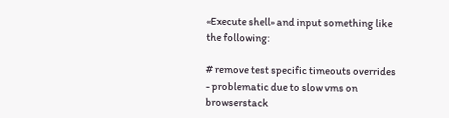«Execute shell» and input something like the following:

# remove test specific timeouts overrides - problematic due to slow vms on browserstack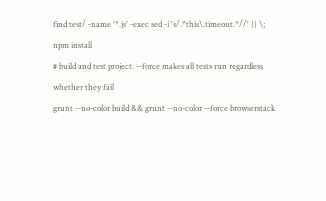find test/ -name '*.js' -exec sed -i 's/.*this\.timeout.*//' {} \;
npm install
# build and test project. --force makes all tests run regardless whether they fail
grunt --no-color build && grunt --no-color --force browserstack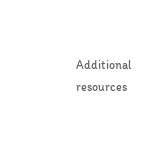Additional resources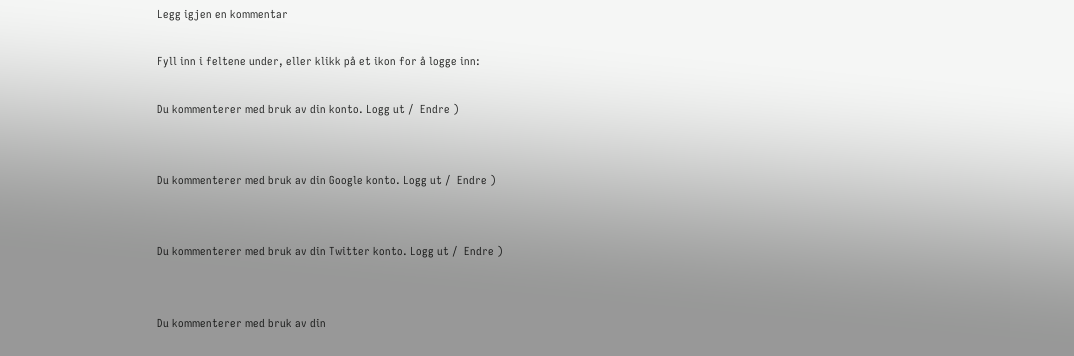Legg igjen en kommentar

Fyll inn i feltene under, eller klikk på et ikon for å logge inn:

Du kommenterer med bruk av din konto. Logg ut /  Endre )


Du kommenterer med bruk av din Google konto. Logg ut /  Endre )


Du kommenterer med bruk av din Twitter konto. Logg ut /  Endre )


Du kommenterer med bruk av din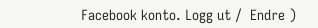Facebook konto. Logg ut /  Endre )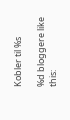Kobler til %s

%d bloggere like this: